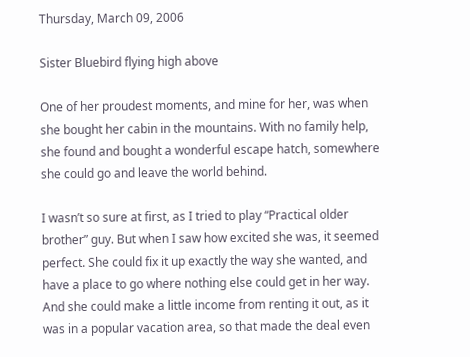Thursday, March 09, 2006

Sister Bluebird flying high above

One of her proudest moments, and mine for her, was when she bought her cabin in the mountains. With no family help, she found and bought a wonderful escape hatch, somewhere she could go and leave the world behind.

I wasn’t so sure at first, as I tried to play “Practical older brother” guy. But when I saw how excited she was, it seemed perfect. She could fix it up exactly the way she wanted, and have a place to go where nothing else could get in her way. And she could make a little income from renting it out, as it was in a popular vacation area, so that made the deal even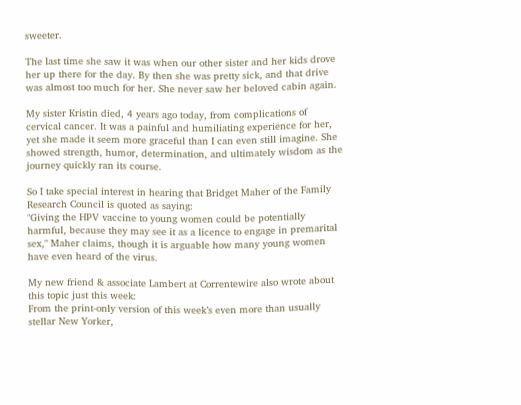sweeter.

The last time she saw it was when our other sister and her kids drove her up there for the day. By then she was pretty sick, and that drive was almost too much for her. She never saw her beloved cabin again.

My sister Kristin died, 4 years ago today, from complications of cervical cancer. It was a painful and humiliating experience for her, yet she made it seem more graceful than I can even still imagine. She showed strength, humor, determination, and ultimately wisdom as the journey quickly ran its course.

So I take special interest in hearing that Bridget Maher of the Family Research Council is quoted as saying:
"Giving the HPV vaccine to young women could be potentially harmful, because they may see it as a licence to engage in premarital sex," Maher claims, though it is arguable how many young women have even heard of the virus.

My new friend & associate Lambert at Correntewire also wrote about this topic just this week:
From the print-only version of this week’s even more than usually stellar New Yorker,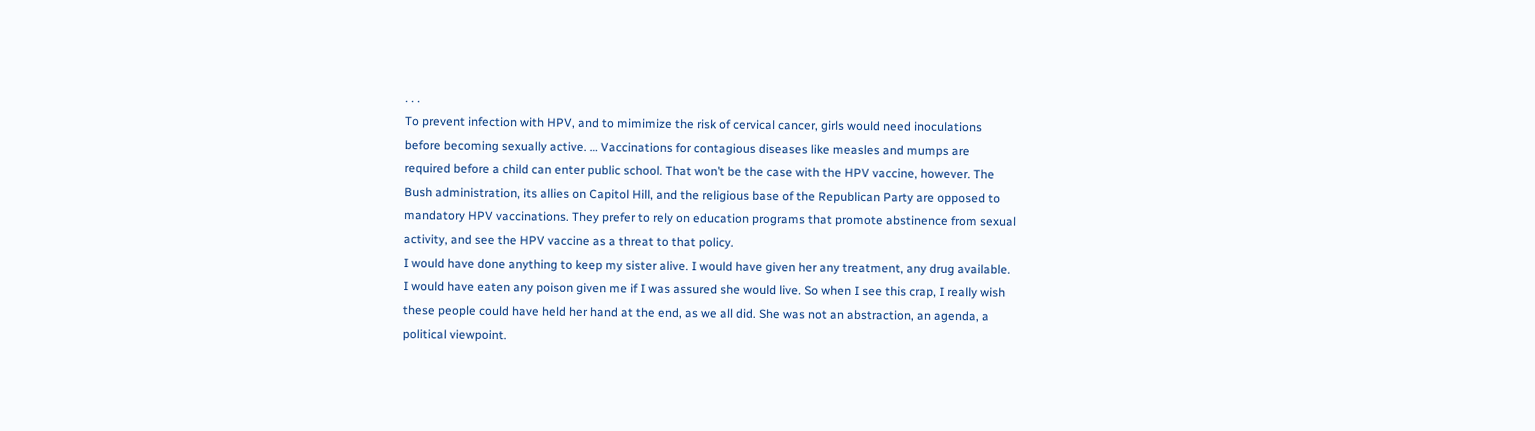. . .
To prevent infection with HPV, and to mimimize the risk of cervical cancer, girls would need inoculations before becoming sexually active. … Vaccinations for contagious diseases like measles and mumps are required before a child can enter public school. That won’t be the case with the HPV vaccine, however. The Bush administration, its allies on Capitol Hill, and the religious base of the Republican Party are opposed to mandatory HPV vaccinations. They prefer to rely on education programs that promote abstinence from sexual activity, and see the HPV vaccine as a threat to that policy.
I would have done anything to keep my sister alive. I would have given her any treatment, any drug available. I would have eaten any poison given me if I was assured she would live. So when I see this crap, I really wish these people could have held her hand at the end, as we all did. She was not an abstraction, an agenda, a political viewpoint.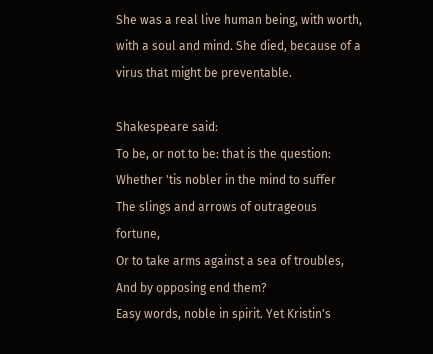She was a real live human being, with worth, with a soul and mind. She died, because of a virus that might be preventable.

Shakespeare said:
To be, or not to be: that is the question:
Whether 'tis nobler in the mind to suffer
The slings and arrows of outrageous fortune,
Or to take arms against a sea of troubles,
And by opposing end them?
Easy words, noble in spirit. Yet Kristin's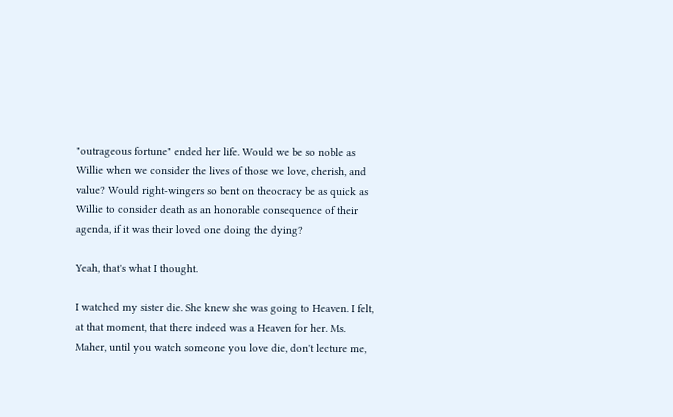"outrageous fortune" ended her life. Would we be so noble as Willie when we consider the lives of those we love, cherish, and value? Would right-wingers so bent on theocracy be as quick as Willie to consider death as an honorable consequence of their agenda, if it was their loved one doing the dying?

Yeah, that's what I thought.

I watched my sister die. She knew she was going to Heaven. I felt, at that moment, that there indeed was a Heaven for her. Ms. Maher, until you watch someone you love die, don't lecture me,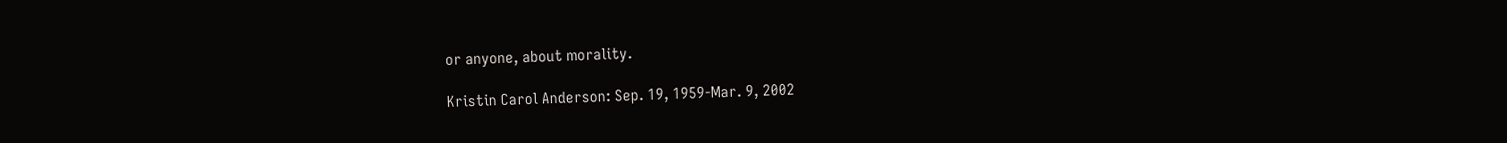or anyone, about morality.

Kristin Carol Anderson: Sep. 19, 1959-Mar. 9, 2002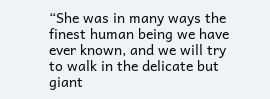“She was in many ways the finest human being we have ever known, and we will try to walk in the delicate but giant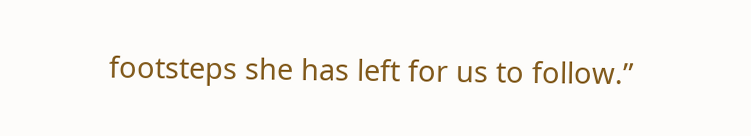footsteps she has left for us to follow.”